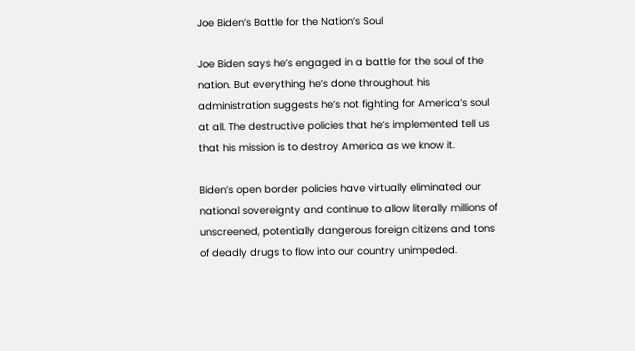Joe Biden’s Battle for the Nation’s Soul

Joe Biden says he’s engaged in a battle for the soul of the nation. But everything he’s done throughout his administration suggests he’s not fighting for America’s soul at all. The destructive policies that he’s implemented tell us that his mission is to destroy America as we know it.

Biden’s open border policies have virtually eliminated our national sovereignty and continue to allow literally millions of unscreened, potentially dangerous foreign citizens and tons of deadly drugs to flow into our country unimpeded.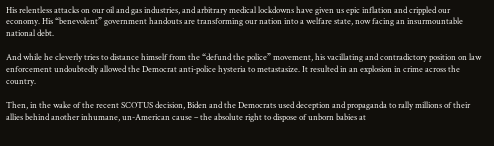His relentless attacks on our oil and gas industries, and arbitrary medical lockdowns have given us epic inflation and crippled our economy. His “benevolent” government handouts are transforming our nation into a welfare state, now facing an insurmountable national debt.

And while he cleverly tries to distance himself from the “defund the police” movement, his vacillating and contradictory position on law enforcement undoubtedly allowed the Democrat anti-police hysteria to metastasize. It resulted in an explosion in crime across the country.

Then, in the wake of the recent SCOTUS decision, Biden and the Democrats used deception and propaganda to rally millions of their allies behind another inhumane, un-American cause – the absolute right to dispose of unborn babies at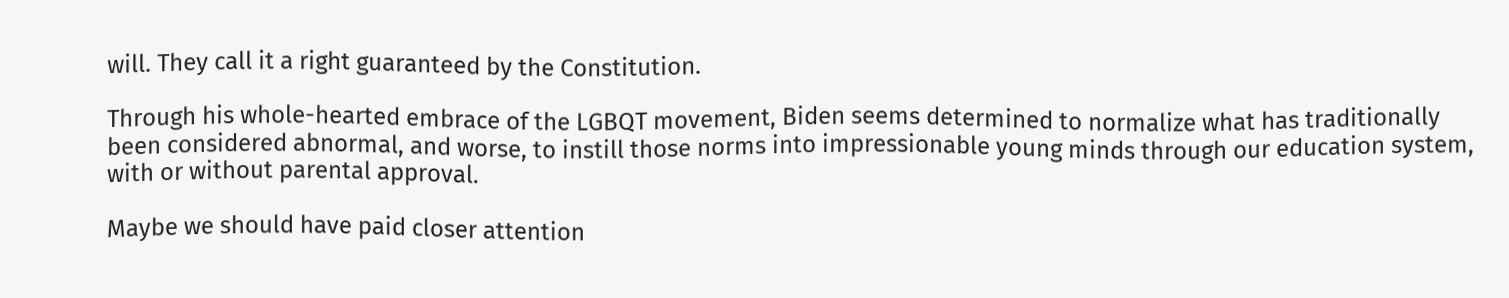will. They call it a right guaranteed by the Constitution.

Through his whole-hearted embrace of the LGBQT movement, Biden seems determined to normalize what has traditionally been considered abnormal, and worse, to instill those norms into impressionable young minds through our education system, with or without parental approval.

Maybe we should have paid closer attention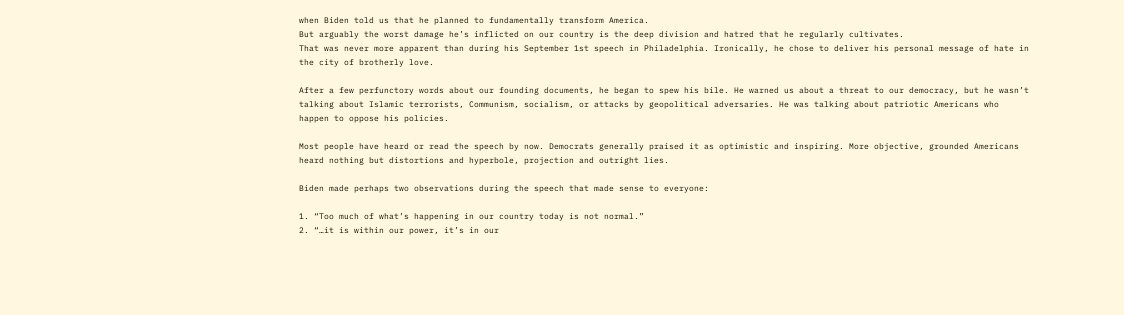when Biden told us that he planned to fundamentally transform America.
But arguably the worst damage he’s inflicted on our country is the deep division and hatred that he regularly cultivates.
That was never more apparent than during his September 1st speech in Philadelphia. Ironically, he chose to deliver his personal message of hate in the city of brotherly love.

After a few perfunctory words about our founding documents, he began to spew his bile. He warned us about a threat to our democracy, but he wasn’t talking about Islamic terrorists, Communism, socialism, or attacks by geopolitical adversaries. He was talking about patriotic Americans who happen to oppose his policies.

Most people have heard or read the speech by now. Democrats generally praised it as optimistic and inspiring. More objective, grounded Americans heard nothing but distortions and hyperbole, projection and outright lies.

Biden made perhaps two observations during the speech that made sense to everyone:

1. “Too much of what’s happening in our country today is not normal.”
2. “…it is within our power, it’s in our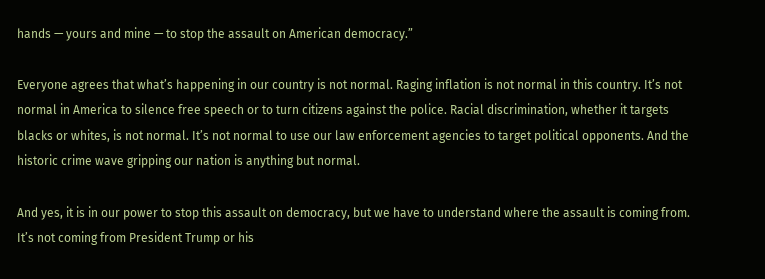hands — yours and mine — to stop the assault on American democracy.”

Everyone agrees that what’s happening in our country is not normal. Raging inflation is not normal in this country. It’s not normal in America to silence free speech or to turn citizens against the police. Racial discrimination, whether it targets blacks or whites, is not normal. It’s not normal to use our law enforcement agencies to target political opponents. And the historic crime wave gripping our nation is anything but normal.

And yes, it is in our power to stop this assault on democracy, but we have to understand where the assault is coming from.
It’s not coming from President Trump or his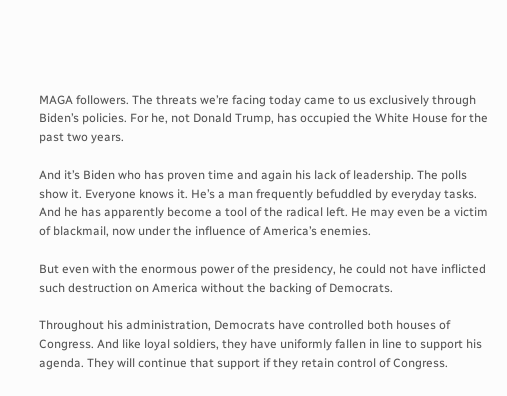MAGA followers. The threats we’re facing today came to us exclusively through Biden’s policies. For he, not Donald Trump, has occupied the White House for the past two years.

And it’s Biden who has proven time and again his lack of leadership. The polls show it. Everyone knows it. He’s a man frequently befuddled by everyday tasks. And he has apparently become a tool of the radical left. He may even be a victim of blackmail, now under the influence of America’s enemies.

But even with the enormous power of the presidency, he could not have inflicted such destruction on America without the backing of Democrats.

Throughout his administration, Democrats have controlled both houses of Congress. And like loyal soldiers, they have uniformly fallen in line to support his agenda. They will continue that support if they retain control of Congress.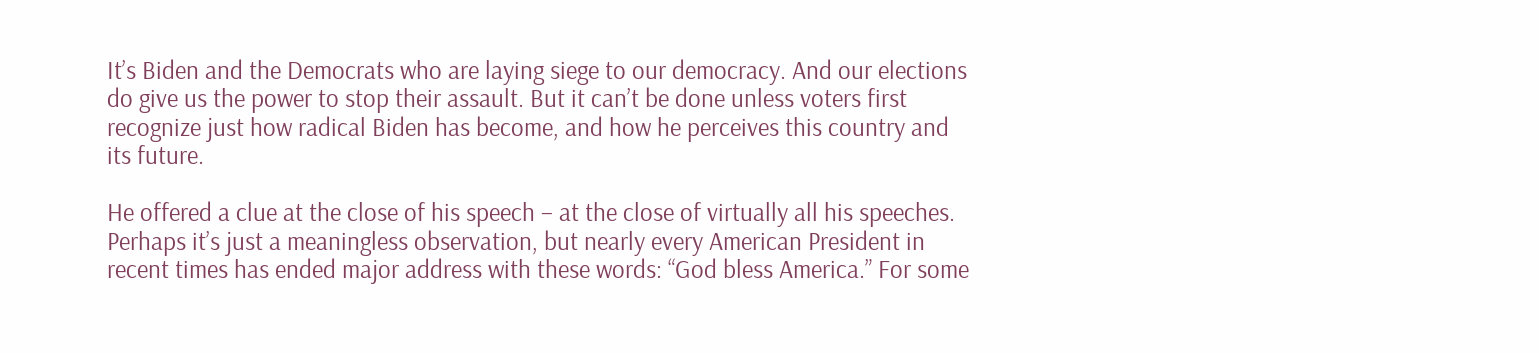It’s Biden and the Democrats who are laying siege to our democracy. And our elections do give us the power to stop their assault. But it can’t be done unless voters first recognize just how radical Biden has become, and how he perceives this country and its future.

He offered a clue at the close of his speech – at the close of virtually all his speeches. Perhaps it’s just a meaningless observation, but nearly every American President in recent times has ended major address with these words: “God bless America.” For some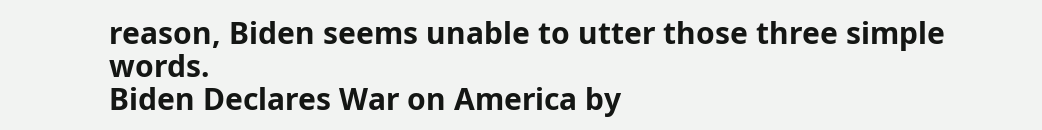reason, Biden seems unable to utter those three simple words.
Biden Declares War on America by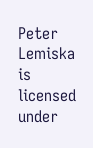Peter Lemiska is licensed under